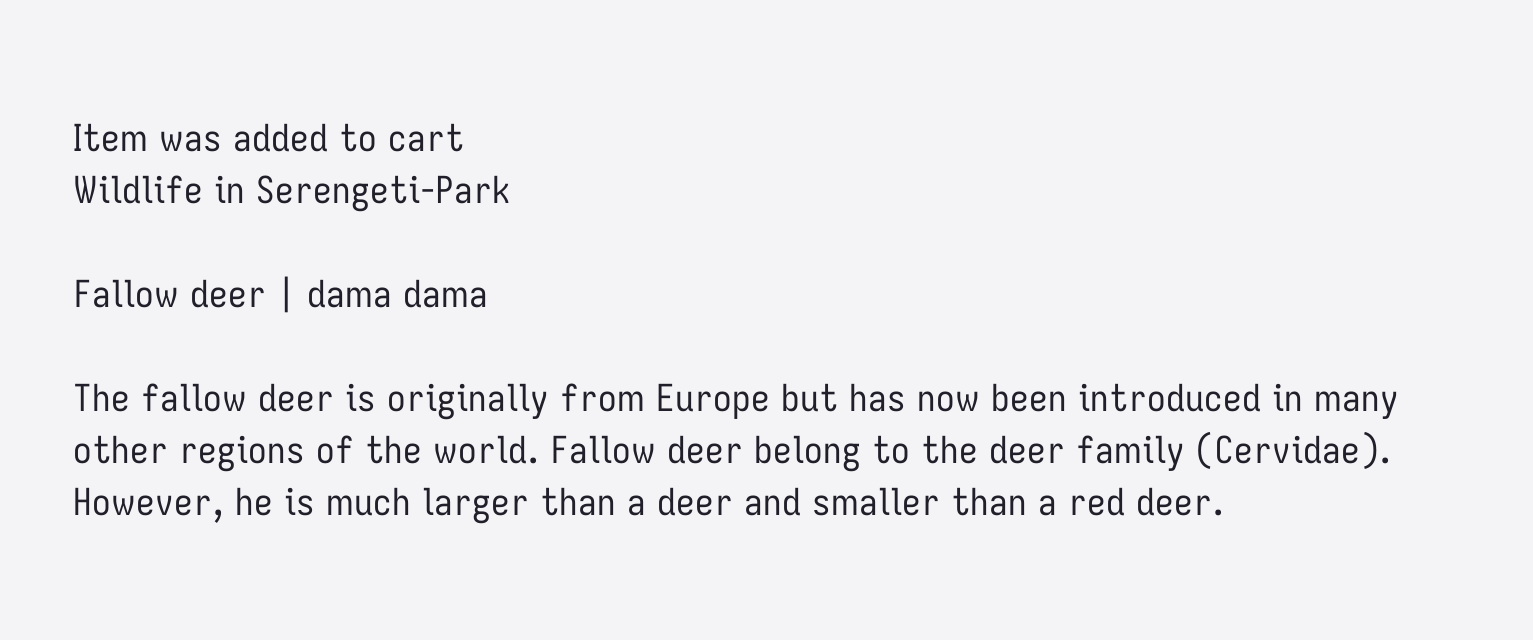Item was added to cart
Wildlife in Serengeti-Park

Fallow deer | dama dama

The fallow deer is originally from Europe but has now been introduced in many other regions of the world. Fallow deer belong to the deer family (Cervidae). However, he is much larger than a deer and smaller than a red deer.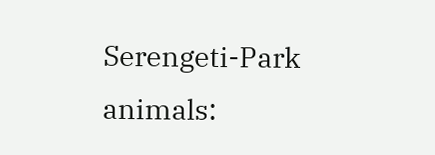Serengeti-Park animals: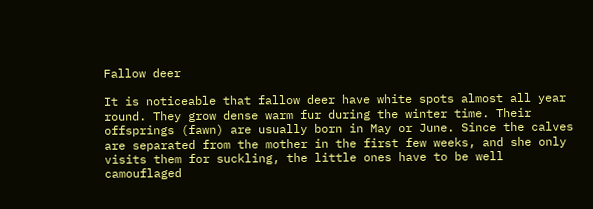Fallow deer

It is noticeable that fallow deer have white spots almost all year round. They grow dense warm fur during the winter time. Their offsprings (fawn) are usually born in May or June. Since the calves are separated from the mother in the first few weeks, and she only visits them for suckling, the little ones have to be well camouflaged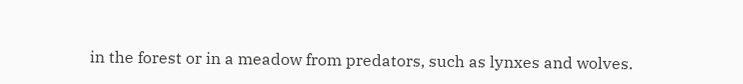in the forest or in a meadow from predators, such as lynxes and wolves.